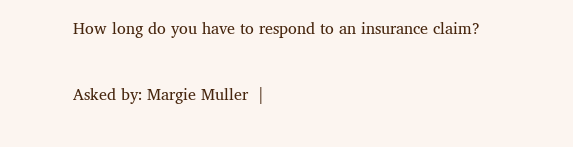How long do you have to respond to an insurance claim?

Asked by: Margie Muller  |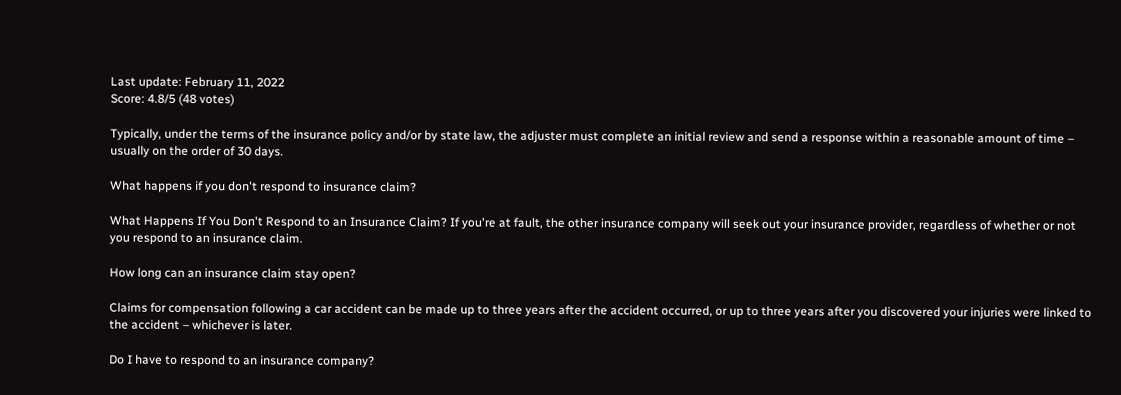Last update: February 11, 2022
Score: 4.8/5 (48 votes)

Typically, under the terms of the insurance policy and/or by state law, the adjuster must complete an initial review and send a response within a reasonable amount of time – usually on the order of 30 days.

What happens if you don't respond to insurance claim?

What Happens If You Don't Respond to an Insurance Claim? If you're at fault, the other insurance company will seek out your insurance provider, regardless of whether or not you respond to an insurance claim.

How long can an insurance claim stay open?

Claims for compensation following a car accident can be made up to three years after the accident occurred, or up to three years after you discovered your injuries were linked to the accident – whichever is later.

Do I have to respond to an insurance company?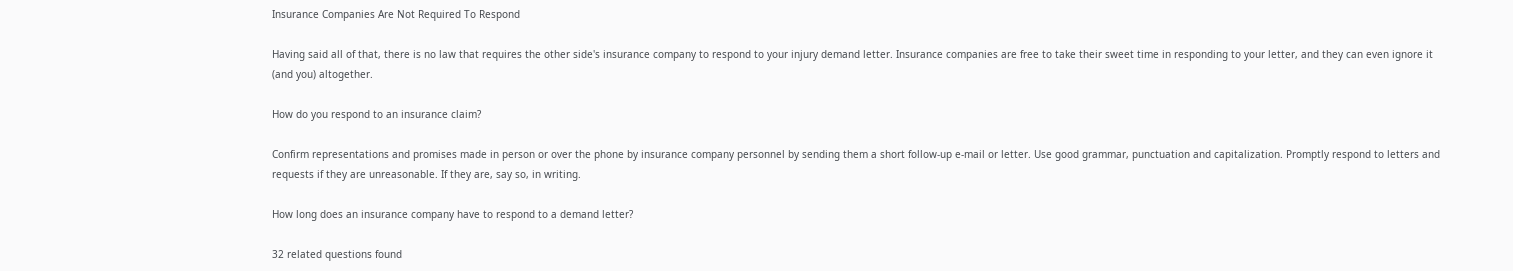Insurance Companies Are Not Required To Respond

Having said all of that, there is no law that requires the other side's insurance company to respond to your injury demand letter. Insurance companies are free to take their sweet time in responding to your letter, and they can even ignore it (and you) altogether.

How do you respond to an insurance claim?

Confirm representations and promises made in person or over the phone by insurance company personnel by sending them a short follow-up e-mail or letter. Use good grammar, punctuation and capitalization. Promptly respond to letters and requests if they are unreasonable. If they are, say so, in writing.

How long does an insurance company have to respond to a demand letter?

32 related questions found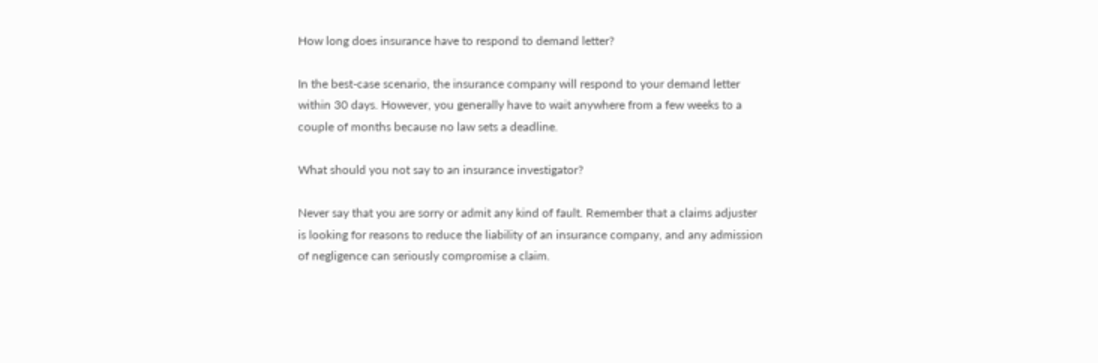How long does insurance have to respond to demand letter?

In the best-case scenario, the insurance company will respond to your demand letter within 30 days. However, you generally have to wait anywhere from a few weeks to a couple of months because no law sets a deadline.

What should you not say to an insurance investigator?

Never say that you are sorry or admit any kind of fault. Remember that a claims adjuster is looking for reasons to reduce the liability of an insurance company, and any admission of negligence can seriously compromise a claim.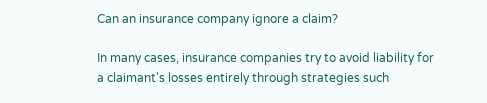Can an insurance company ignore a claim?

In many cases, insurance companies try to avoid liability for a claimant's losses entirely through strategies such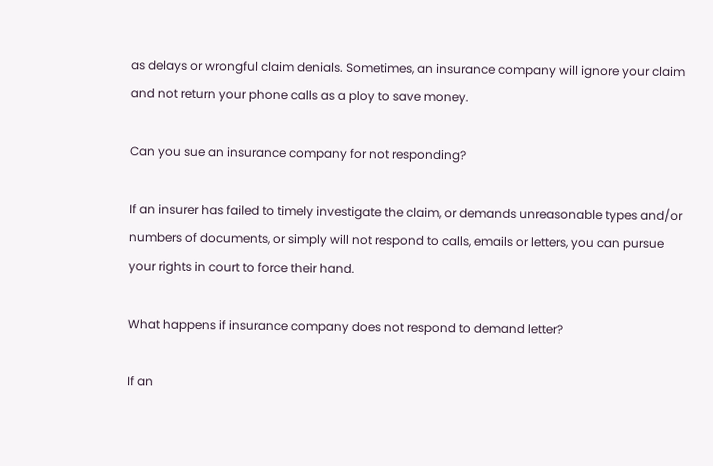as delays or wrongful claim denials. Sometimes, an insurance company will ignore your claim and not return your phone calls as a ploy to save money.

Can you sue an insurance company for not responding?

If an insurer has failed to timely investigate the claim, or demands unreasonable types and/or numbers of documents, or simply will not respond to calls, emails or letters, you can pursue your rights in court to force their hand.

What happens if insurance company does not respond to demand letter?

If an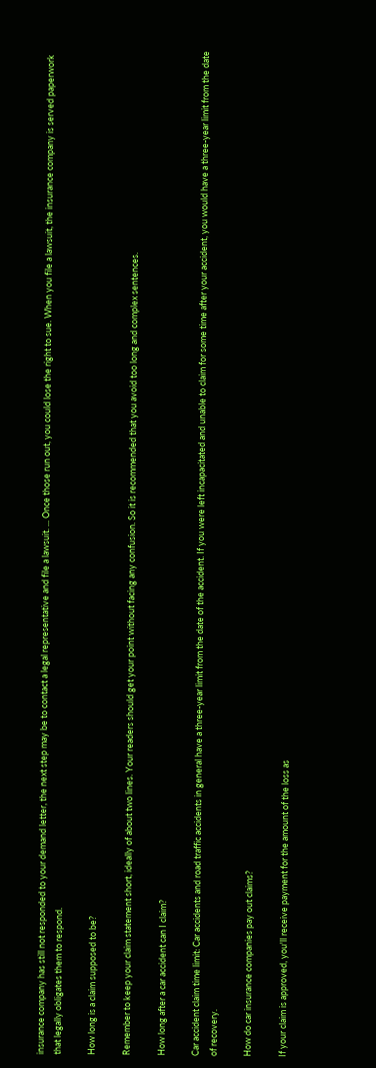insurance company has still not responded to your demand letter, the next step may be to contact a legal representative and file a lawsuit. ... Once those run out, you could lose the right to sue. When you file a lawsuit, the insurance company is served paperwork that legally obligates them to respond.

How long is a claim supposed to be?

Remember to keep your claim statement short, ideally of about two lines. Your readers should get your point without facing any confusion. So it is recommended that you avoid too long and complex sentences.

How long after a car accident can I claim?

Car accident claim time limit: Car accidents and road traffic accidents in general have a three-year limit from the date of the accident. If you were left incapacitated and unable to claim for some time after your accident, you would have a three-year limit from the date of recovery.

How do car insurance companies pay out claims?

If your claim is approved, you'll receive payment for the amount of the loss as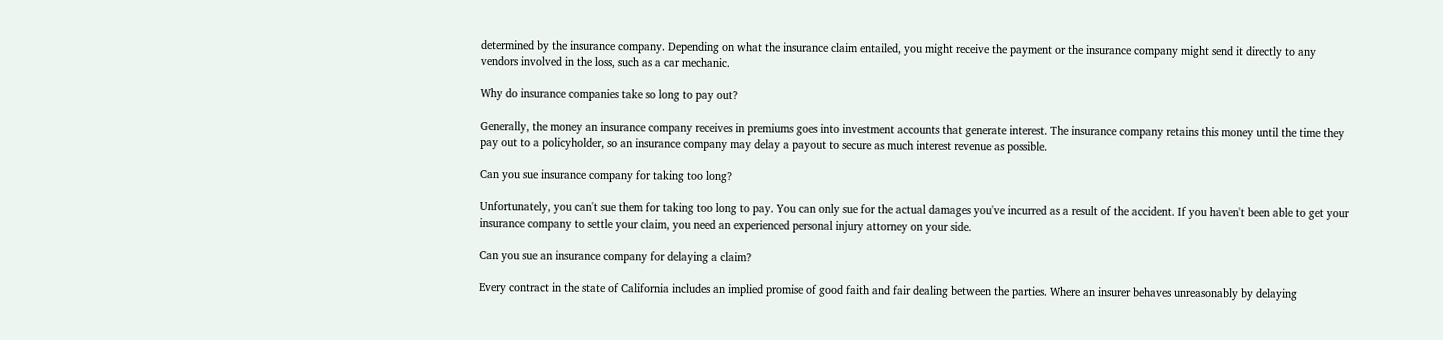determined by the insurance company. Depending on what the insurance claim entailed, you might receive the payment or the insurance company might send it directly to any vendors involved in the loss, such as a car mechanic.

Why do insurance companies take so long to pay out?

Generally, the money an insurance company receives in premiums goes into investment accounts that generate interest. The insurance company retains this money until the time they pay out to a policyholder, so an insurance company may delay a payout to secure as much interest revenue as possible.

Can you sue insurance company for taking too long?

Unfortunately, you can't sue them for taking too long to pay. You can only sue for the actual damages you've incurred as a result of the accident. If you haven't been able to get your insurance company to settle your claim, you need an experienced personal injury attorney on your side.

Can you sue an insurance company for delaying a claim?

Every contract in the state of California includes an implied promise of good faith and fair dealing between the parties. Where an insurer behaves unreasonably by delaying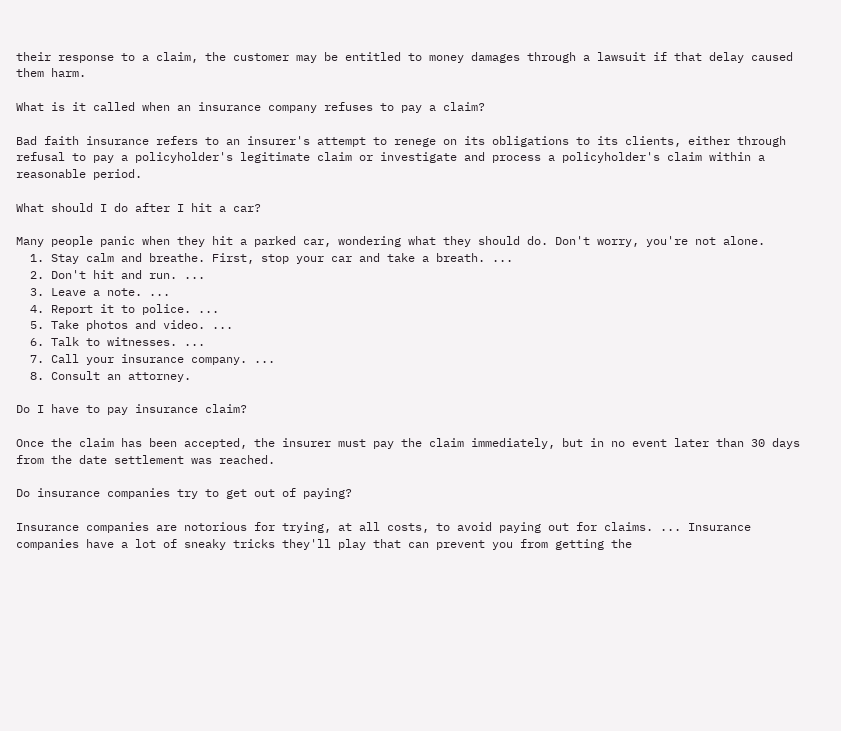their response to a claim, the customer may be entitled to money damages through a lawsuit if that delay caused them harm.

What is it called when an insurance company refuses to pay a claim?

Bad faith insurance refers to an insurer's attempt to renege on its obligations to its clients, either through refusal to pay a policyholder's legitimate claim or investigate and process a policyholder's claim within a reasonable period.

What should I do after I hit a car?

Many people panic when they hit a parked car, wondering what they should do. Don't worry, you're not alone.
  1. Stay calm and breathe. First, stop your car and take a breath. ...
  2. Don't hit and run. ...
  3. Leave a note. ...
  4. Report it to police. ...
  5. Take photos and video. ...
  6. Talk to witnesses. ...
  7. Call your insurance company. ...
  8. Consult an attorney.

Do I have to pay insurance claim?

Once the claim has been accepted, the insurer must pay the claim immediately, but in no event later than 30 days from the date settlement was reached.

Do insurance companies try to get out of paying?

Insurance companies are notorious for trying, at all costs, to avoid paying out for claims. ... Insurance companies have a lot of sneaky tricks they'll play that can prevent you from getting the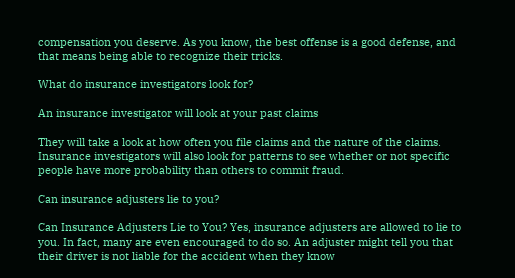compensation you deserve. As you know, the best offense is a good defense, and that means being able to recognize their tricks.

What do insurance investigators look for?

An insurance investigator will look at your past claims

They will take a look at how often you file claims and the nature of the claims. Insurance investigators will also look for patterns to see whether or not specific people have more probability than others to commit fraud.

Can insurance adjusters lie to you?

Can Insurance Adjusters Lie to You? Yes, insurance adjusters are allowed to lie to you. In fact, many are even encouraged to do so. An adjuster might tell you that their driver is not liable for the accident when they know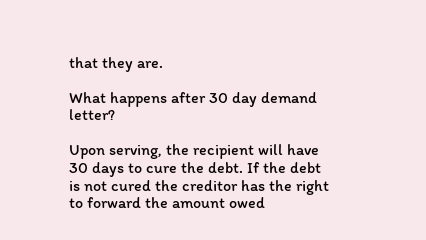that they are.

What happens after 30 day demand letter?

Upon serving, the recipient will have 30 days to cure the debt. If the debt is not cured the creditor has the right to forward the amount owed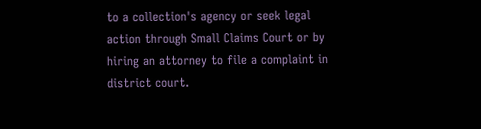to a collection's agency or seek legal action through Small Claims Court or by hiring an attorney to file a complaint in district court.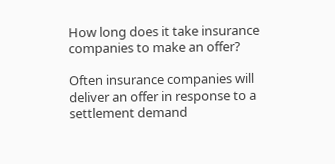How long does it take insurance companies to make an offer?

Often insurance companies will deliver an offer in response to a settlement demand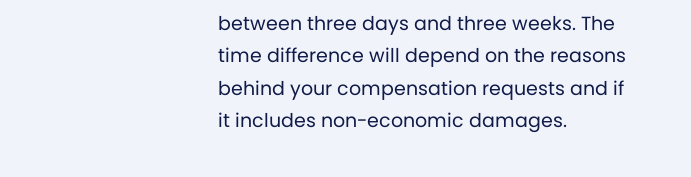between three days and three weeks. The time difference will depend on the reasons behind your compensation requests and if it includes non-economic damages.